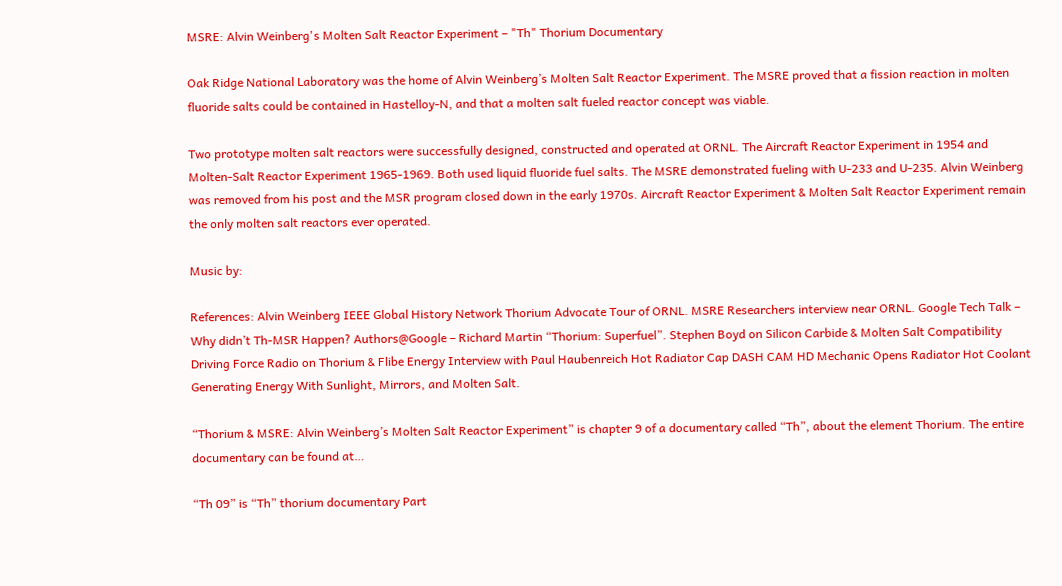MSRE: Alvin Weinberg's Molten Salt Reactor Experiment – "Th" Thorium Documentary

Oak Ridge National Laboratory was the home of Alvin Weinberg’s Molten Salt Reactor Experiment. The MSRE proved that a fission reaction in molten fluoride salts could be contained in Hastelloy-N, and that a molten salt fueled reactor concept was viable.

Two prototype molten salt reactors were successfully designed, constructed and operated at ORNL. The Aircraft Reactor Experiment in 1954 and Molten-Salt Reactor Experiment 1965-1969. Both used liquid fluoride fuel salts. The MSRE demonstrated fueling with U-233 and U-235. Alvin Weinberg was removed from his post and the MSR program closed down in the early 1970s. Aircraft Reactor Experiment & Molten Salt Reactor Experiment remain the only molten salt reactors ever operated.

Music by:

References: Alvin Weinberg IEEE Global History Network Thorium Advocate Tour of ORNL. MSRE Researchers interview near ORNL. Google Tech Talk – Why didn’t Th-MSR Happen? Authors@Google – Richard Martin “Thorium: Superfuel”. Stephen Boyd on Silicon Carbide & Molten Salt Compatibility Driving Force Radio on Thorium & Flibe Energy Interview with Paul Haubenreich Hot Radiator Cap DASH CAM HD Mechanic Opens Radiator Hot Coolant Generating Energy With Sunlight, Mirrors, and Molten Salt.

“Thorium & MSRE: Alvin Weinberg’s Molten Salt Reactor Experiment” is chapter 9 of a documentary called “Th”, about the element Thorium. The entire documentary can be found at…

“Th 09” is “Th” thorium documentary Part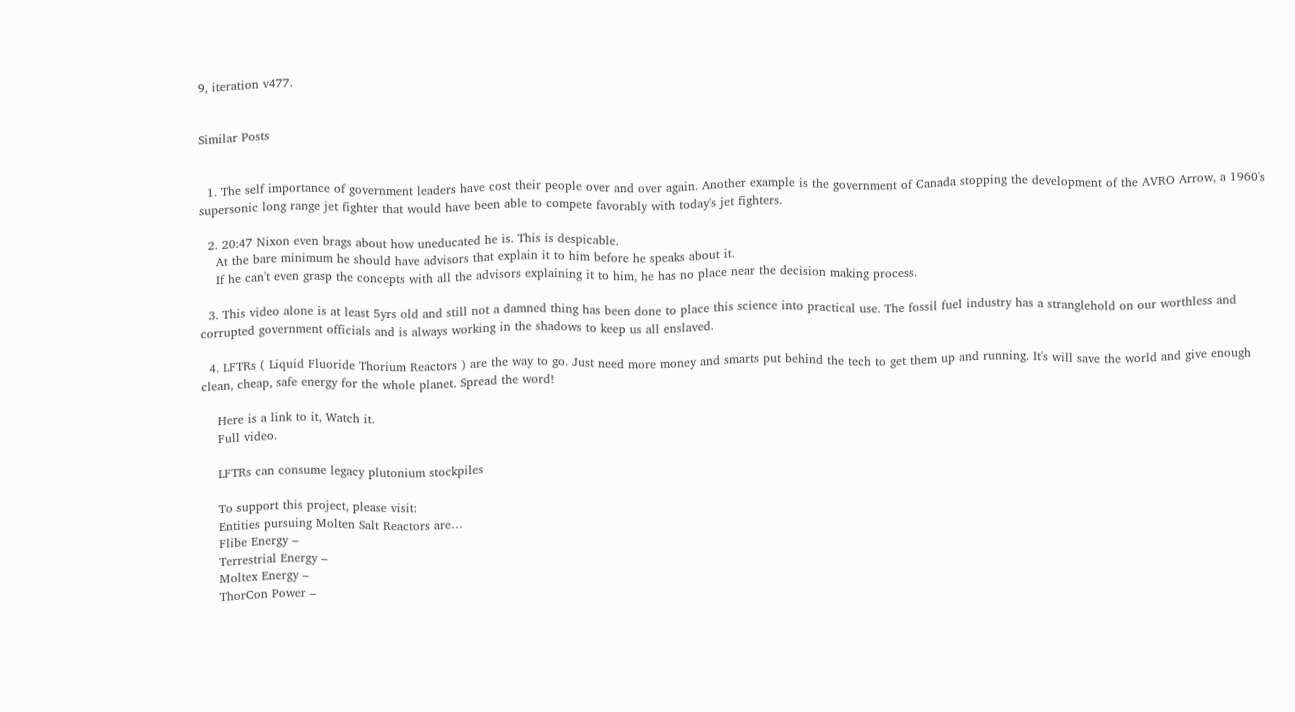9, iteration v477.


Similar Posts


  1. The self importance of government leaders have cost their people over and over again. Another example is the government of Canada stopping the development of the AVRO Arrow, a 1960's supersonic long range jet fighter that would have been able to compete favorably with today's jet fighters.

  2. 20:47 Nixon even brags about how uneducated he is. This is despicable.
    At the bare minimum he should have advisors that explain it to him before he speaks about it.
    If he can't even grasp the concepts with all the advisors explaining it to him, he has no place near the decision making process.

  3. This video alone is at least 5yrs old and still not a damned thing has been done to place this science into practical use. The fossil fuel industry has a stranglehold on our worthless and corrupted government officials and is always working in the shadows to keep us all enslaved.

  4. LFTRs ( Liquid Fluoride Thorium Reactors ) are the way to go. Just need more money and smarts put behind the tech to get them up and running. It's will save the world and give enough clean, cheap, safe energy for the whole planet. Spread the word!

    Here is a link to it, Watch it.
    Full video.

    LFTRs can consume legacy plutonium stockpiles

    To support this project, please visit:
    Entities pursuing Molten Salt Reactors are…
    Flibe Energy –
    Terrestrial Energy –
    Moltex Energy –
    ThorCon Power –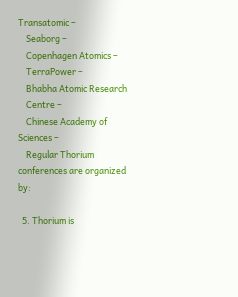Transatomic –
    Seaborg –
    Copenhagen Atomics –
    TerraPower –
    Bhabha Atomic Research
    Centre –
    Chinese Academy of Sciences –
    Regular Thorium conferences are organized by:

  5. Thorium is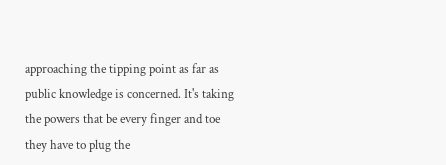approaching the tipping point as far as public knowledge is concerned. It's taking the powers that be every finger and toe they have to plug the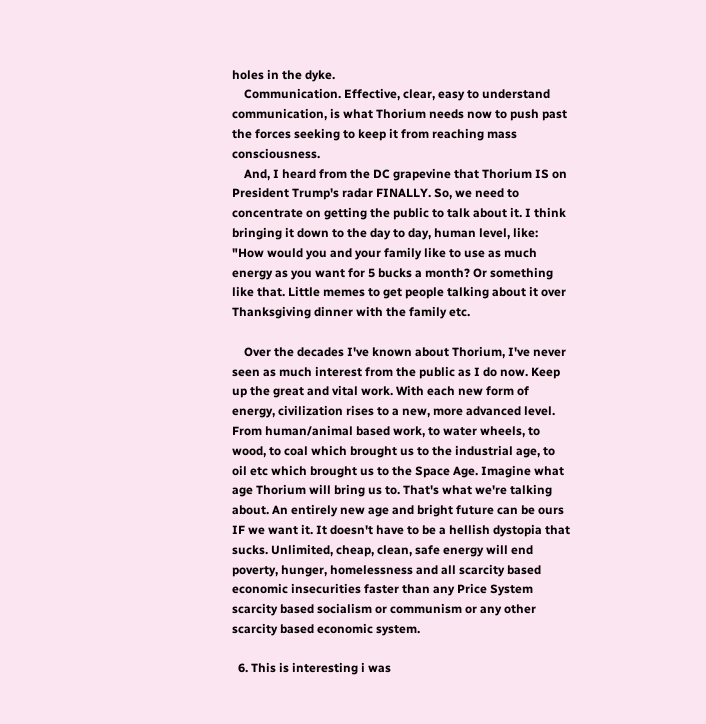holes in the dyke.
    Communication. Effective, clear, easy to understand communication, is what Thorium needs now to push past the forces seeking to keep it from reaching mass consciousness.
    And, I heard from the DC grapevine that Thorium IS on President Trump's radar FINALLY. So, we need to concentrate on getting the public to talk about it. I think bringing it down to the day to day, human level, like: "How would you and your family like to use as much energy as you want for 5 bucks a month? Or something like that. Little memes to get people talking about it over Thanksgiving dinner with the family etc.

    Over the decades I've known about Thorium, I've never seen as much interest from the public as I do now. Keep up the great and vital work. With each new form of energy, civilization rises to a new, more advanced level. From human/animal based work, to water wheels, to wood, to coal which brought us to the industrial age, to oil etc which brought us to the Space Age. Imagine what age Thorium will bring us to. That's what we're talking about. An entirely new age and bright future can be ours IF we want it. It doesn't have to be a hellish dystopia that sucks. Unlimited, cheap, clean, safe energy will end poverty, hunger, homelessness and all scarcity based economic insecurities faster than any Price System scarcity based socialism or communism or any other scarcity based economic system.

  6. This is interesting i was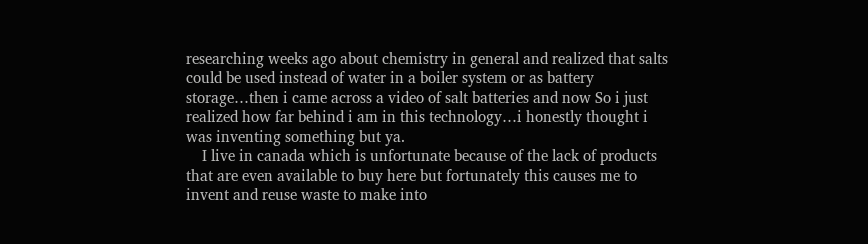researching weeks ago about chemistry in general and realized that salts could be used instead of water in a boiler system or as battery storage…then i came across a video of salt batteries and now So i just realized how far behind i am in this technology…i honestly thought i was inventing something but ya.
    I live in canada which is unfortunate because of the lack of products that are even available to buy here but fortunately this causes me to invent and reuse waste to make into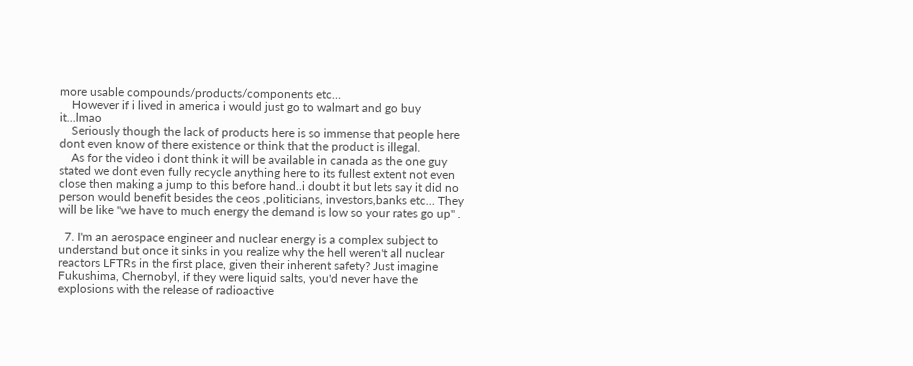more usable compounds/products/components etc…
    However if i lived in america i would just go to walmart and go buy it…lmao
    Seriously though the lack of products here is so immense that people here dont even know of there existence or think that the product is illegal.
    As for the video i dont think it will be available in canada as the one guy stated we dont even fully recycle anything here to its fullest extent not even close then making a jump to this before hand..i doubt it but lets say it did no person would benefit besides the ceos ,politicians, investors,banks etc… They will be like "we have to much energy the demand is low so your rates go up" .

  7. I'm an aerospace engineer and nuclear energy is a complex subject to understand but once it sinks in you realize why the hell weren't all nuclear reactors LFTRs in the first place, given their inherent safety? Just imagine Fukushima, Chernobyl, if they were liquid salts, you'd never have the explosions with the release of radioactive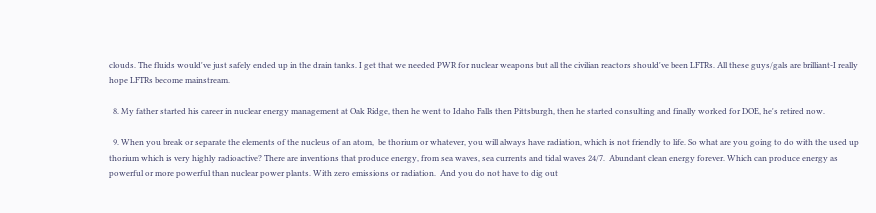clouds. The fluids would've just safely ended up in the drain tanks. I get that we needed PWR for nuclear weapons but all the civilian reactors should've been LFTRs. All these guys/gals are brilliant-I really hope LFTRs become mainstream.

  8. My father started his career in nuclear energy management at Oak Ridge, then he went to Idaho Falls then Pittsburgh, then he started consulting and finally worked for DOE, he's retired now.

  9. When you break or separate the elements of the nucleus of an atom,  be thorium or whatever, you will always have radiation, which is not friendly to life. So what are you going to do with the used up thorium which is very highly radioactive? There are inventions that produce energy, from sea waves, sea currents and tidal waves 24/7.  Abundant clean energy forever. Which can produce energy as powerful or more powerful than nuclear power plants. With zero emissions or radiation.  And you do not have to dig out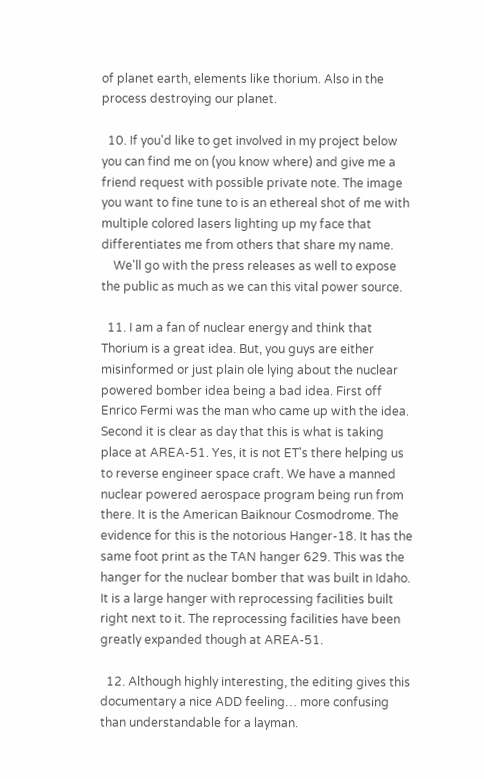of planet earth, elements like thorium. Also in the process destroying our planet.

  10. If you'd like to get involved in my project below you can find me on (you know where) and give me a friend request with possible private note. The image you want to fine tune to is an ethereal shot of me with multiple colored lasers lighting up my face that differentiates me from others that share my name.
    We'll go with the press releases as well to expose the public as much as we can this vital power source.

  11. I am a fan of nuclear energy and think that Thorium is a great idea. But, you guys are either misinformed or just plain ole lying about the nuclear powered bomber idea being a bad idea. First off Enrico Fermi was the man who came up with the idea. Second it is clear as day that this is what is taking place at AREA-51. Yes, it is not ET's there helping us to reverse engineer space craft. We have a manned nuclear powered aerospace program being run from there. It is the American Baiknour Cosmodrome. The evidence for this is the notorious Hanger-18. It has the same foot print as the TAN hanger 629. This was the hanger for the nuclear bomber that was built in Idaho. It is a large hanger with reprocessing facilities built right next to it. The reprocessing facilities have been greatly expanded though at AREA-51.

  12. Although highly interesting, the editing gives this documentary a nice ADD feeling… more confusing  than understandable for a layman.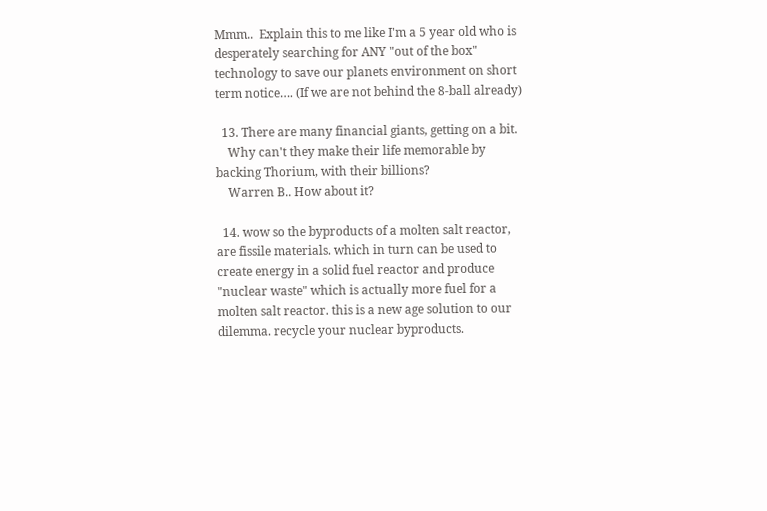Mmm..  Explain this to me like I'm a 5 year old who is desperately searching for ANY "out of the box" technology to save our planets environment on short term notice…. (If we are not behind the 8-ball already)

  13. There are many financial giants, getting on a bit.
    Why can't they make their life memorable by backing Thorium, with their billions?
    Warren B.. How about it?

  14. wow so the byproducts of a molten salt reactor, are fissile materials. which in turn can be used to create energy in a solid fuel reactor and produce "nuclear waste" which is actually more fuel for a molten salt reactor. this is a new age solution to our dilemma. recycle your nuclear byproducts.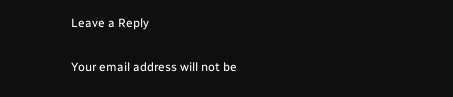Leave a Reply

Your email address will not be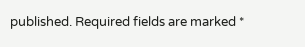published. Required fields are marked *